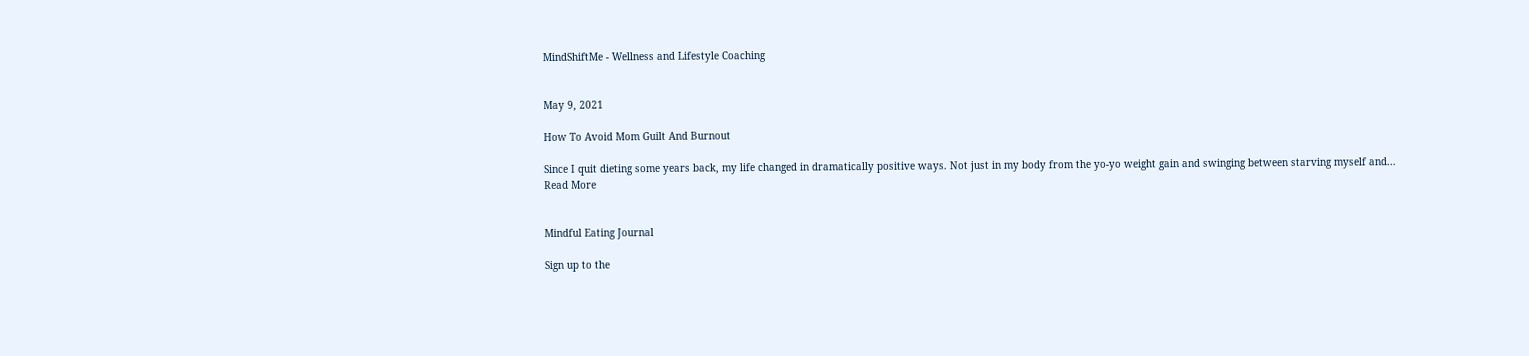MindShiftMe - Wellness and Lifestyle Coaching


May 9, 2021

How To Avoid Mom Guilt And Burnout

Since I quit dieting some years back, my life changed in dramatically positive ways. Not just in my body from the yo-yo weight gain and swinging between starving myself and...
Read More


Mindful Eating Journal

Sign up to the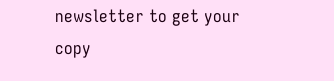newsletter to get your copy